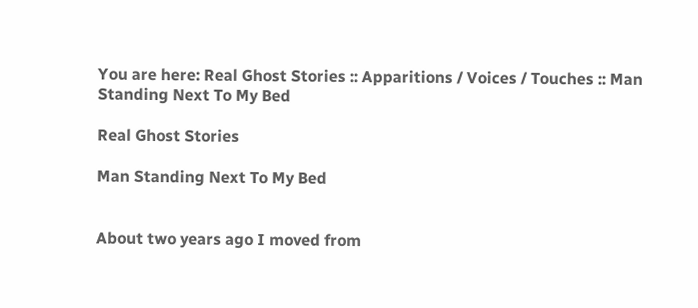You are here: Real Ghost Stories :: Apparitions / Voices / Touches :: Man Standing Next To My Bed

Real Ghost Stories

Man Standing Next To My Bed


About two years ago I moved from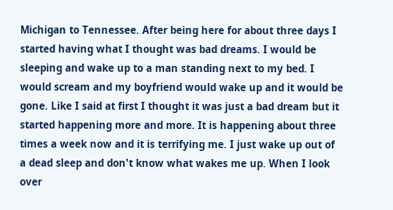Michigan to Tennessee. After being here for about three days I started having what I thought was bad dreams. I would be sleeping and wake up to a man standing next to my bed. I would scream and my boyfriend would wake up and it would be gone. Like I said at first I thought it was just a bad dream but it started happening more and more. It is happening about three times a week now and it is terrifying me. I just wake up out of a dead sleep and don't know what wakes me up. When I look over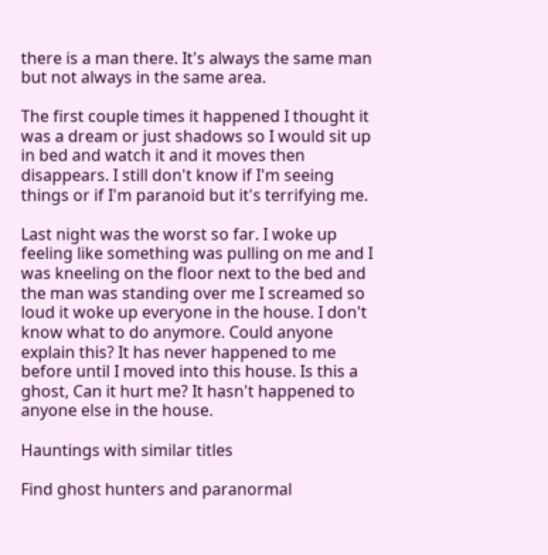there is a man there. It's always the same man but not always in the same area.

The first couple times it happened I thought it was a dream or just shadows so I would sit up in bed and watch it and it moves then disappears. I still don't know if I'm seeing things or if I'm paranoid but it's terrifying me.

Last night was the worst so far. I woke up feeling like something was pulling on me and I was kneeling on the floor next to the bed and the man was standing over me I screamed so loud it woke up everyone in the house. I don't know what to do anymore. Could anyone explain this? It has never happened to me before until I moved into this house. Is this a ghost, Can it hurt me? It hasn't happened to anyone else in the house.

Hauntings with similar titles

Find ghost hunters and paranormal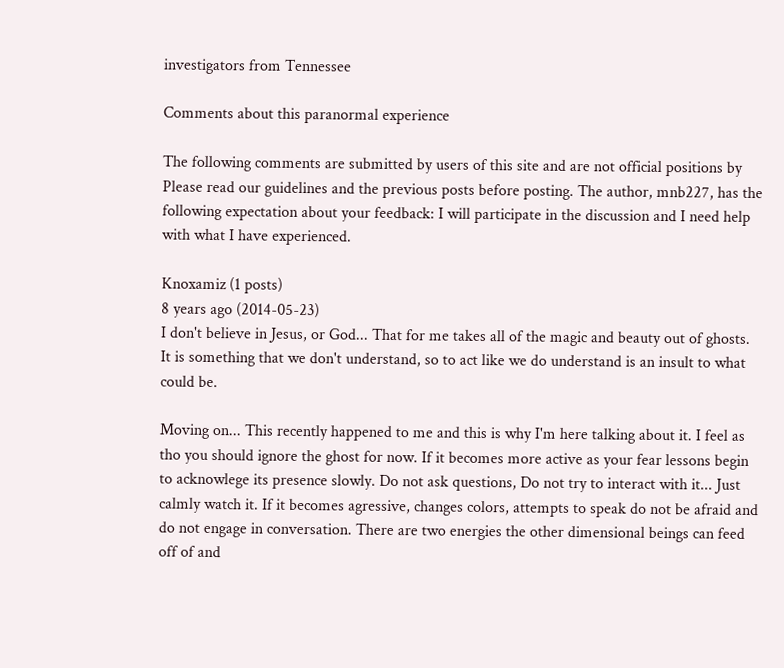investigators from Tennessee

Comments about this paranormal experience

The following comments are submitted by users of this site and are not official positions by Please read our guidelines and the previous posts before posting. The author, mnb227, has the following expectation about your feedback: I will participate in the discussion and I need help with what I have experienced.

Knoxamiz (1 posts)
8 years ago (2014-05-23)
I don't believe in Jesus, or God... That for me takes all of the magic and beauty out of ghosts. It is something that we don't understand, so to act like we do understand is an insult to what could be.

Moving on... This recently happened to me and this is why I'm here talking about it. I feel as tho you should ignore the ghost for now. If it becomes more active as your fear lessons begin to acknowlege its presence slowly. Do not ask questions, Do not try to interact with it... Just calmly watch it. If it becomes agressive, changes colors, attempts to speak do not be afraid and do not engage in conversation. There are two energies the other dimensional beings can feed off of and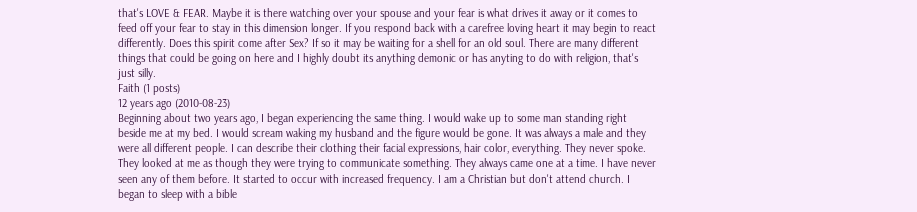that's LOVE & FEAR. Maybe it is there watching over your spouse and your fear is what drives it away or it comes to feed off your fear to stay in this dimension longer. If you respond back with a carefree loving heart it may begin to react differently. Does this spirit come after Sex? If so it may be waiting for a shell for an old soul. There are many different things that could be going on here and I highly doubt its anything demonic or has anyting to do with religion, that's just silly.
Faith (1 posts)
12 years ago (2010-08-23)
Beginning about two years ago, I began experiencing the same thing. I would wake up to some man standing right beside me at my bed. I would scream waking my husband and the figure would be gone. It was always a male and they were all different people. I can describe their clothing their facial expressions, hair color, everything. They never spoke. They looked at me as though they were trying to communicate something. They always came one at a time. I have never seen any of them before. It started to occur with increased frequency. I am a Christian but don't attend church. I began to sleep with a bible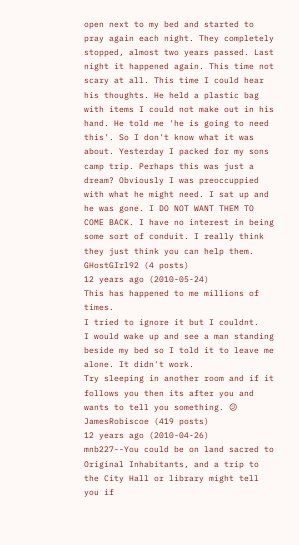open next to my bed and started to pray again each night. They completely stopped, almost two years passed. Last night it happened again. This time not scary at all. This time I could hear his thoughts. He held a plastic bag with items I could not make out in his hand. He told me 'he is going to need this'. So I don't know what it was about. Yesterday I packed for my sons camp trip. Perhaps this was just a dream? Obviously I was preoccuppied with what he might need. I sat up and he was gone. I DO NOT WANT THEM TO COME BACK. I have no interest in being some sort of conduit. I really think they just think you can help them.
GHostGIrl92 (4 posts)
12 years ago (2010-05-24)
This has happened to me millions of times.
I tried to ignore it but I couldnt.
I would wake up and see a man standing beside my bed so I told it to leave me alone. It didn't work.
Try sleeping in another room and if it follows you then its after you and wants to tell you something. 😕
JamesRobiscoe (419 posts)
12 years ago (2010-04-26)
mnb227--You could be on land sacred to Original Inhabitants, and a trip to the City Hall or library might tell you if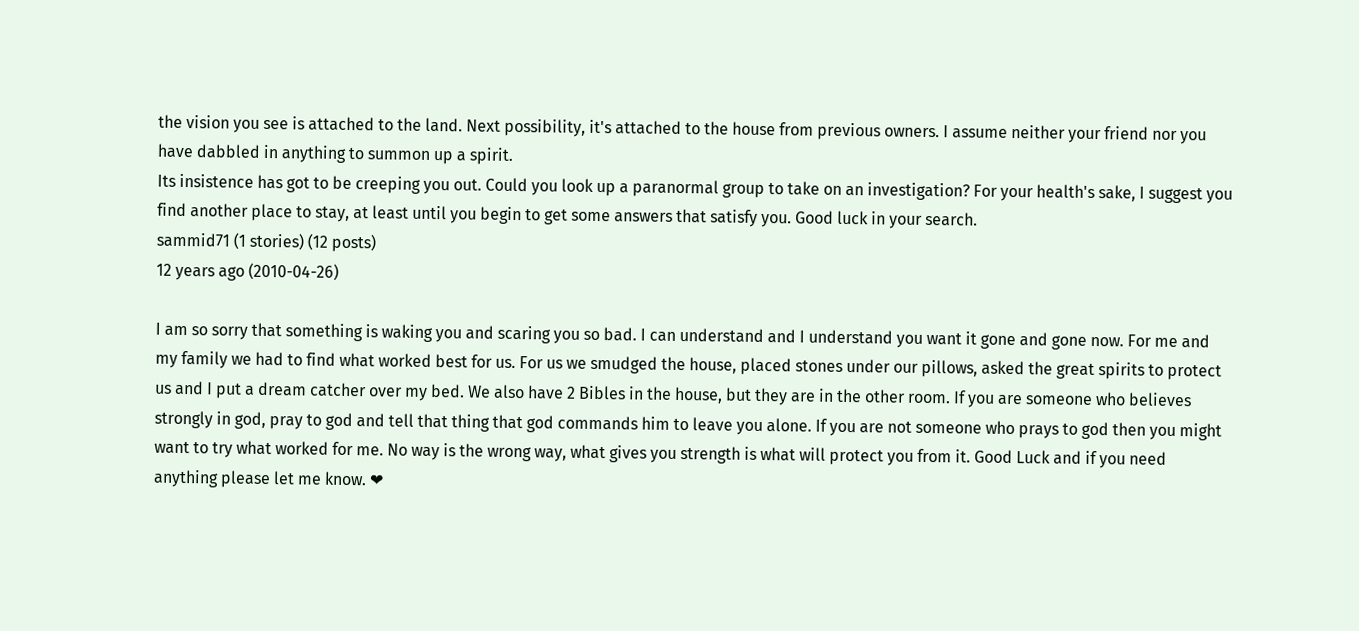the vision you see is attached to the land. Next possibility, it's attached to the house from previous owners. I assume neither your friend nor you have dabbled in anything to summon up a spirit.
Its insistence has got to be creeping you out. Could you look up a paranormal group to take on an investigation? For your health's sake, I suggest you find another place to stay, at least until you begin to get some answers that satisfy you. Good luck in your search.
sammid71 (1 stories) (12 posts)
12 years ago (2010-04-26)

I am so sorry that something is waking you and scaring you so bad. I can understand and I understand you want it gone and gone now. For me and my family we had to find what worked best for us. For us we smudged the house, placed stones under our pillows, asked the great spirits to protect us and I put a dream catcher over my bed. We also have 2 Bibles in the house, but they are in the other room. If you are someone who believes strongly in god, pray to god and tell that thing that god commands him to leave you alone. If you are not someone who prays to god then you might want to try what worked for me. No way is the wrong way, what gives you strength is what will protect you from it. Good Luck and if you need anything please let me know. ❤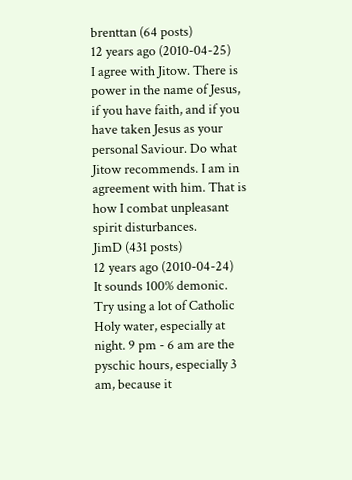brenttan (64 posts)
12 years ago (2010-04-25)
I agree with Jitow. There is power in the name of Jesus, if you have faith, and if you have taken Jesus as your personal Saviour. Do what Jitow recommends. I am in agreement with him. That is how I combat unpleasant spirit disturbances.
JimD (431 posts)
12 years ago (2010-04-24)
It sounds 100% demonic. Try using a lot of Catholic Holy water, especially at night. 9 pm - 6 am are the pyschic hours, especially 3 am, because it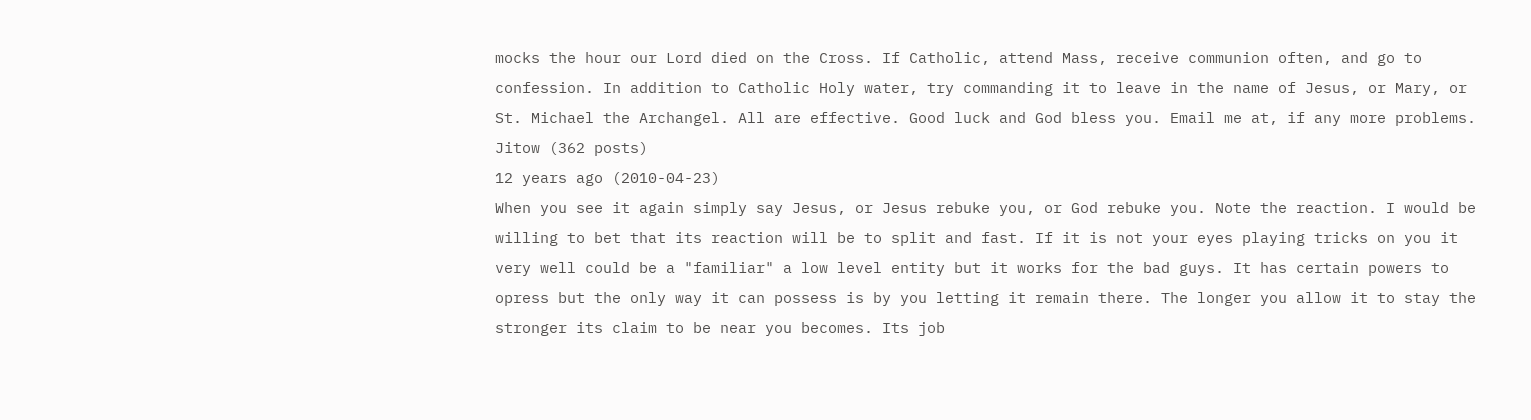mocks the hour our Lord died on the Cross. If Catholic, attend Mass, receive communion often, and go to confession. In addition to Catholic Holy water, try commanding it to leave in the name of Jesus, or Mary, or St. Michael the Archangel. All are effective. Good luck and God bless you. Email me at, if any more problems.
Jitow (362 posts)
12 years ago (2010-04-23)
When you see it again simply say Jesus, or Jesus rebuke you, or God rebuke you. Note the reaction. I would be willing to bet that its reaction will be to split and fast. If it is not your eyes playing tricks on you it very well could be a "familiar" a low level entity but it works for the bad guys. It has certain powers to opress but the only way it can possess is by you letting it remain there. The longer you allow it to stay the stronger its claim to be near you becomes. Its job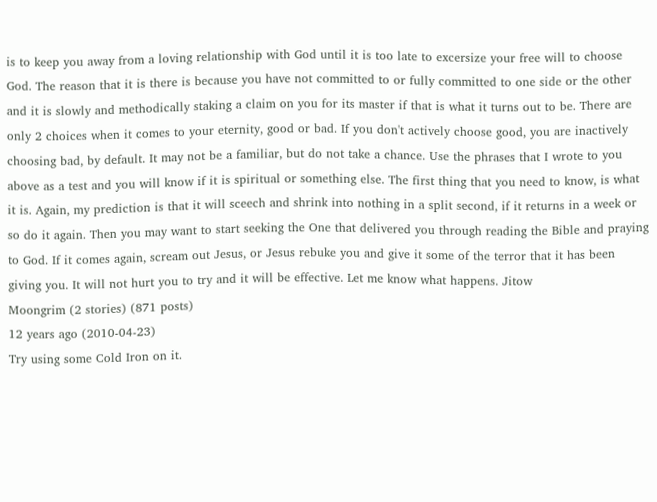is to keep you away from a loving relationship with God until it is too late to excersize your free will to choose God. The reason that it is there is because you have not committed to or fully committed to one side or the other and it is slowly and methodically staking a claim on you for its master if that is what it turns out to be. There are only 2 choices when it comes to your eternity, good or bad. If you don't actively choose good, you are inactively choosing bad, by default. It may not be a familiar, but do not take a chance. Use the phrases that I wrote to you above as a test and you will know if it is spiritual or something else. The first thing that you need to know, is what it is. Again, my prediction is that it will sceech and shrink into nothing in a split second, if it returns in a week or so do it again. Then you may want to start seeking the One that delivered you through reading the Bible and praying to God. If it comes again, scream out Jesus, or Jesus rebuke you and give it some of the terror that it has been giving you. It will not hurt you to try and it will be effective. Let me know what happens. Jitow
Moongrim (2 stories) (871 posts)
12 years ago (2010-04-23)
Try using some Cold Iron on it.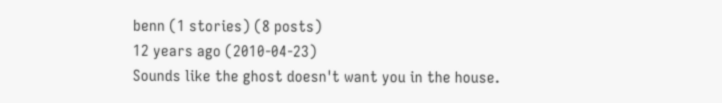benn (1 stories) (8 posts)
12 years ago (2010-04-23)
Sounds like the ghost doesn't want you in the house.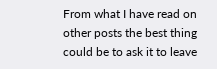From what I have read on other posts the best thing could be to ask it to leave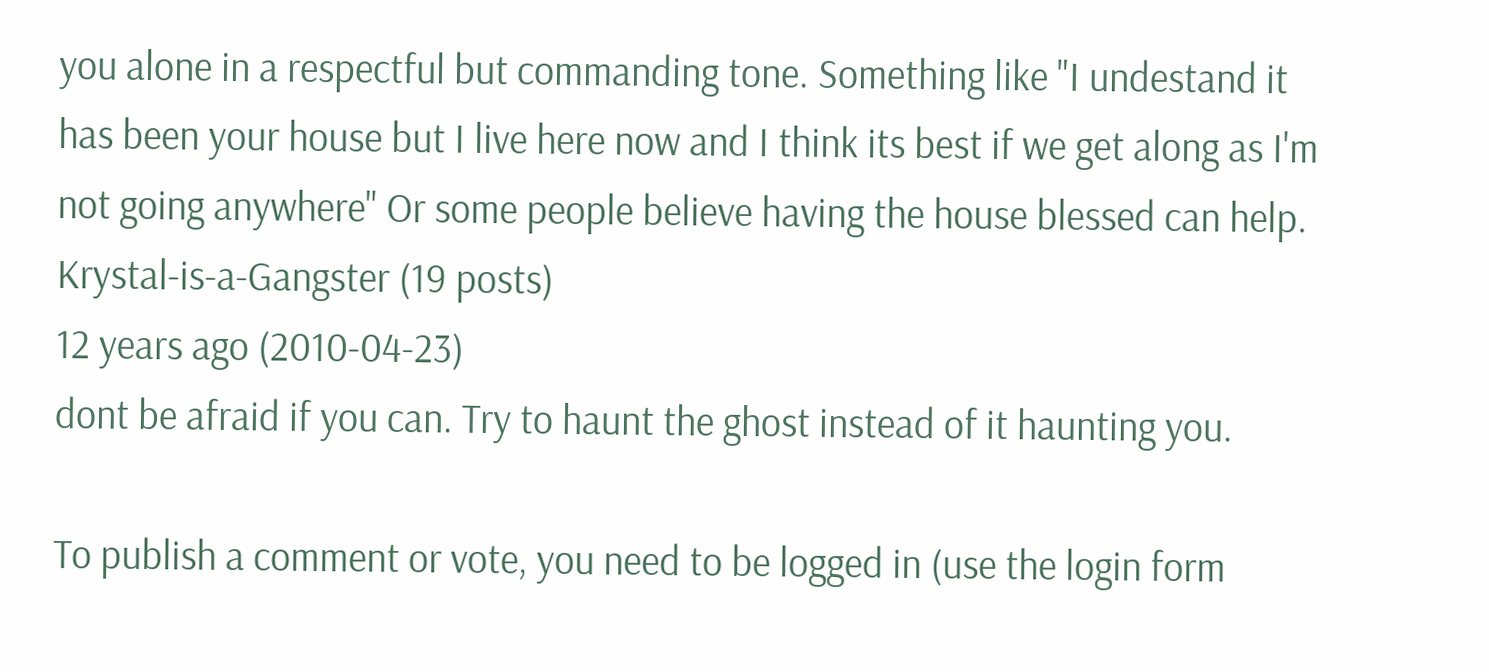you alone in a respectful but commanding tone. Something like "I undestand it has been your house but I live here now and I think its best if we get along as I'm not going anywhere" Or some people believe having the house blessed can help.
Krystal-is-a-Gangster (19 posts)
12 years ago (2010-04-23)
dont be afraid if you can. Try to haunt the ghost instead of it haunting you.

To publish a comment or vote, you need to be logged in (use the login form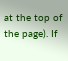at the top of the page). If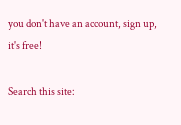you don't have an account, sign up, it's free!

Search this site: